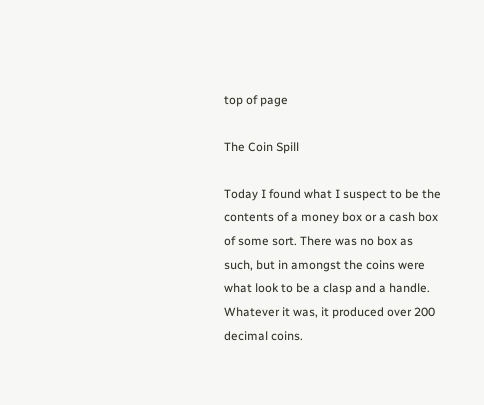top of page

The Coin Spill

Today I found what I suspect to be the contents of a money box or a cash box of some sort. There was no box as such, but in amongst the coins were what look to be a clasp and a handle. Whatever it was, it produced over 200 decimal coins.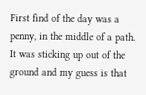First find of the day was a penny, in the middle of a path. It was sticking up out of the ground and my guess is that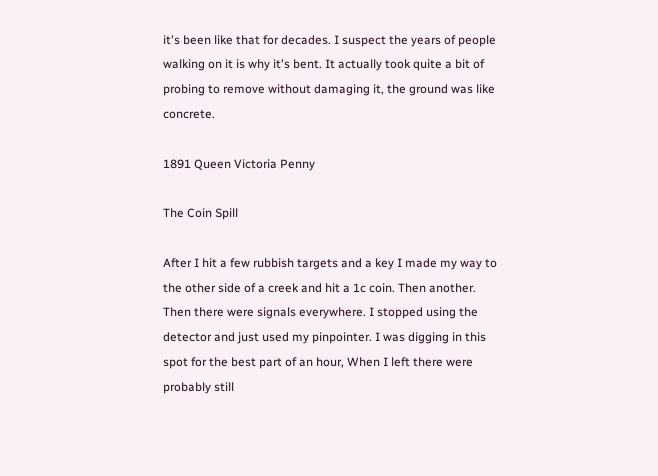it's been like that for decades. I suspect the years of people walking on it is why it's bent. It actually took quite a bit of probing to remove without damaging it, the ground was like concrete.

1891 Queen Victoria Penny

The Coin Spill

After I hit a few rubbish targets and a key I made my way to the other side of a creek and hit a 1c coin. Then another. Then there were signals everywhere. I stopped using the detector and just used my pinpointer. I was digging in this spot for the best part of an hour, When I left there were probably still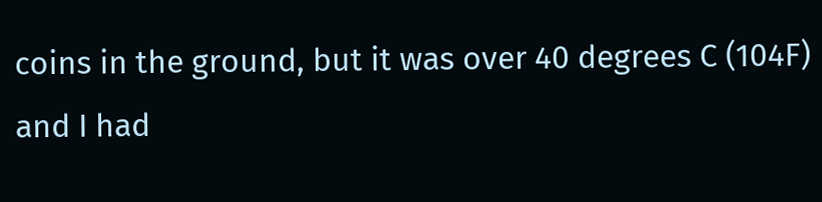coins in the ground, but it was over 40 degrees C (104F) and I had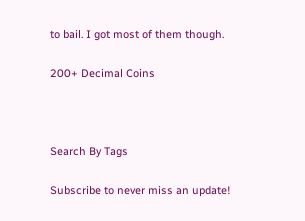to bail. I got most of them though.

200+ Decimal Coins



Search By Tags

Subscribe to never miss an update!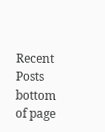Recent Posts
bottom of page